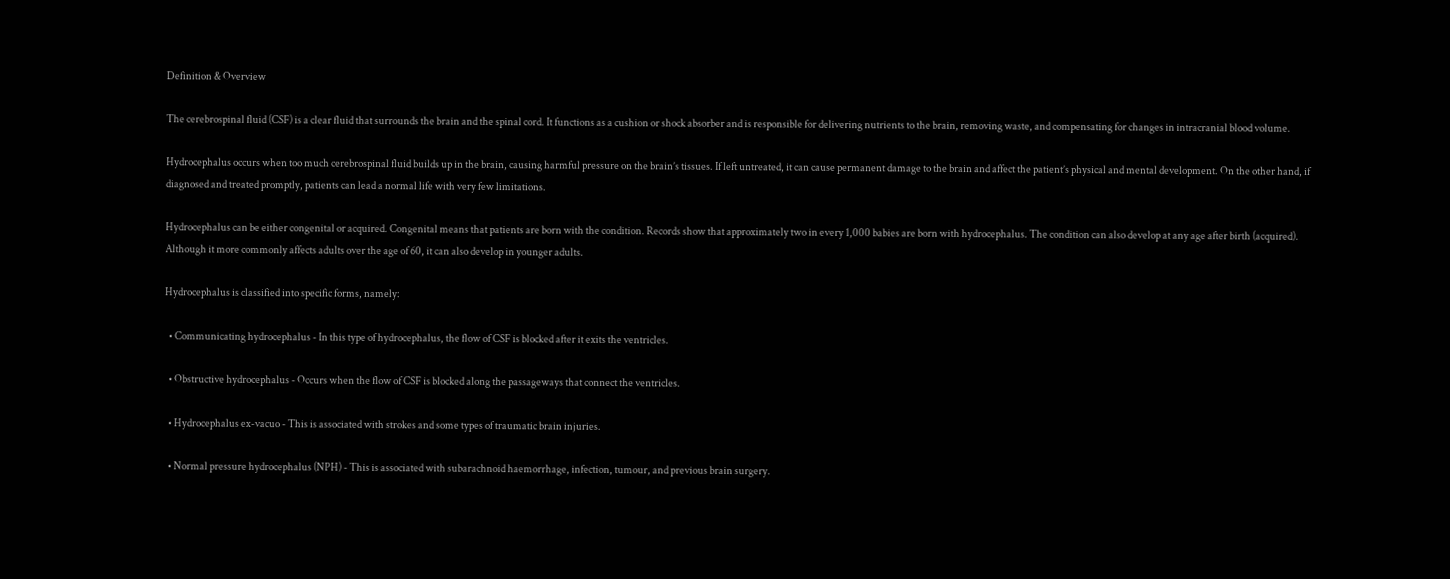Definition & Overview

The cerebrospinal fluid (CSF) is a clear fluid that surrounds the brain and the spinal cord. It functions as a cushion or shock absorber and is responsible for delivering nutrients to the brain, removing waste, and compensating for changes in intracranial blood volume.

Hydrocephalus occurs when too much cerebrospinal fluid builds up in the brain, causing harmful pressure on the brain’s tissues. If left untreated, it can cause permanent damage to the brain and affect the patient’s physical and mental development. On the other hand, if diagnosed and treated promptly, patients can lead a normal life with very few limitations.

Hydrocephalus can be either congenital or acquired. Congenital means that patients are born with the condition. Records show that approximately two in every 1,000 babies are born with hydrocephalus. The condition can also develop at any age after birth (acquired). Although it more commonly affects adults over the age of 60, it can also develop in younger adults.

Hydrocephalus is classified into specific forms, namely:

  • Communicating hydrocephalus - In this type of hydrocephalus, the flow of CSF is blocked after it exits the ventricles.

  • Obstructive hydrocephalus - Occurs when the flow of CSF is blocked along the passageways that connect the ventricles.

  • Hydrocephalus ex-vacuo - This is associated with strokes and some types of traumatic brain injuries.

  • Normal pressure hydrocephalus (NPH) - This is associated with subarachnoid haemorrhage, infection, tumour, and previous brain surgery.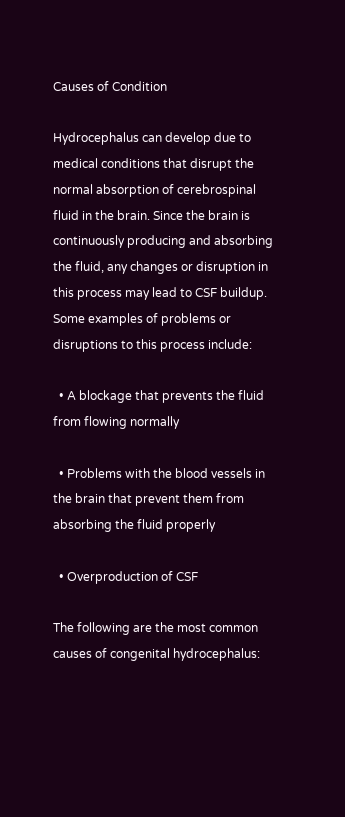Causes of Condition

Hydrocephalus can develop due to medical conditions that disrupt the normal absorption of cerebrospinal fluid in the brain. Since the brain is continuously producing and absorbing the fluid, any changes or disruption in this process may lead to CSF buildup. Some examples of problems or disruptions to this process include:

  • A blockage that prevents the fluid from flowing normally

  • Problems with the blood vessels in the brain that prevent them from absorbing the fluid properly

  • Overproduction of CSF

The following are the most common causes of congenital hydrocephalus: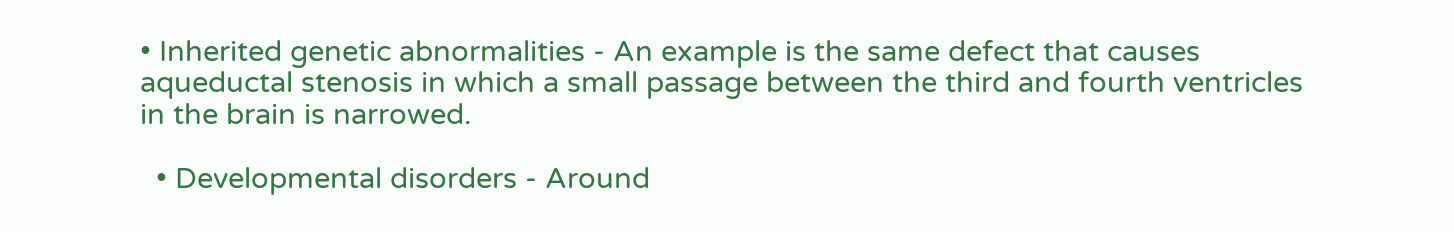• Inherited genetic abnormalities - An example is the same defect that causes aqueductal stenosis in which a small passage between the third and fourth ventricles in the brain is narrowed.

  • Developmental disorders - Around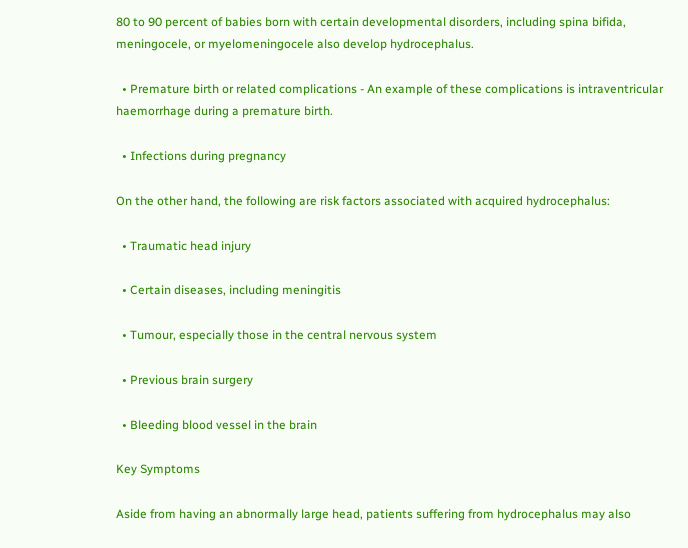80 to 90 percent of babies born with certain developmental disorders, including spina bifida, meningocele, or myelomeningocele also develop hydrocephalus.

  • Premature birth or related complications - An example of these complications is intraventricular haemorrhage during a premature birth.

  • Infections during pregnancy

On the other hand, the following are risk factors associated with acquired hydrocephalus:

  • Traumatic head injury

  • Certain diseases, including meningitis

  • Tumour, especially those in the central nervous system

  • Previous brain surgery

  • Bleeding blood vessel in the brain

Key Symptoms

Aside from having an abnormally large head, patients suffering from hydrocephalus may also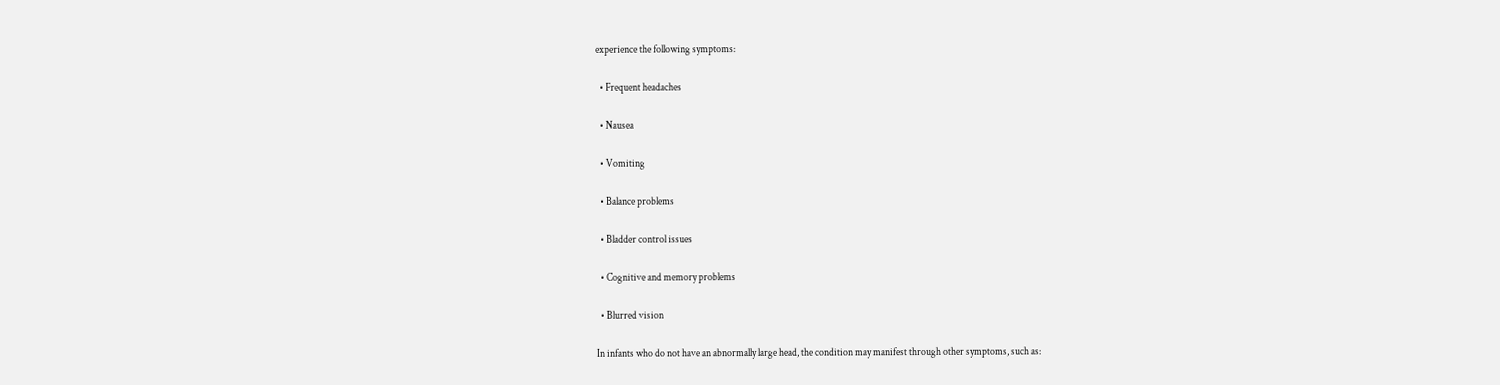experience the following symptoms:

  • Frequent headaches

  • Nausea

  • Vomiting

  • Balance problems

  • Bladder control issues

  • Cognitive and memory problems

  • Blurred vision

In infants who do not have an abnormally large head, the condition may manifest through other symptoms, such as: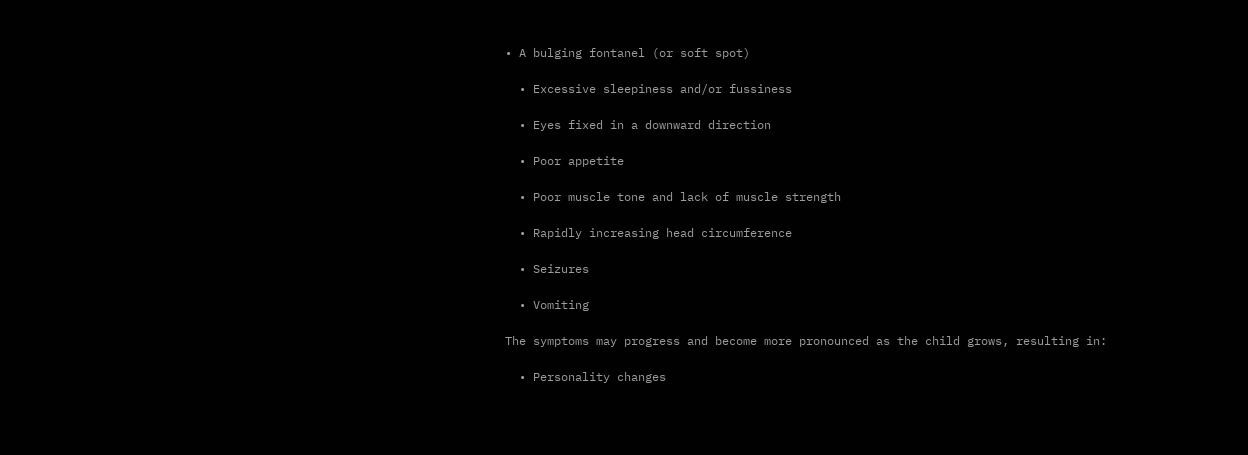• A bulging fontanel (or soft spot)

  • Excessive sleepiness and/or fussiness

  • Eyes fixed in a downward direction

  • Poor appetite

  • Poor muscle tone and lack of muscle strength

  • Rapidly increasing head circumference

  • Seizures

  • Vomiting

The symptoms may progress and become more pronounced as the child grows, resulting in:

  • Personality changes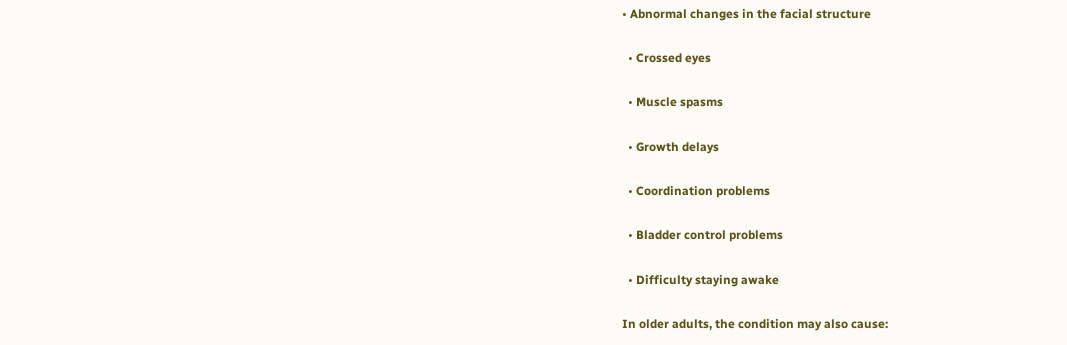• Abnormal changes in the facial structure

  • Crossed eyes

  • Muscle spasms

  • Growth delays

  • Coordination problems

  • Bladder control problems

  • Difficulty staying awake

In older adults, the condition may also cause: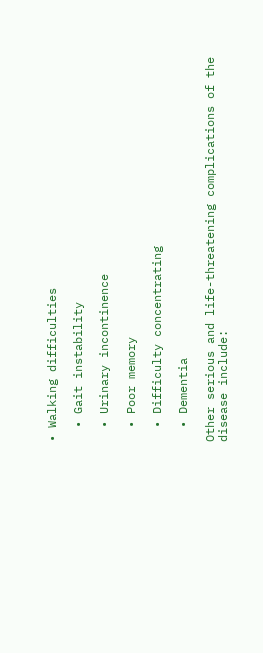• Walking difficulties

  • Gait instability

  • Urinary incontinence

  • Poor memory

  • Difficulty concentrating

  • Dementia

Other serious and life-threatening complications of the disease include: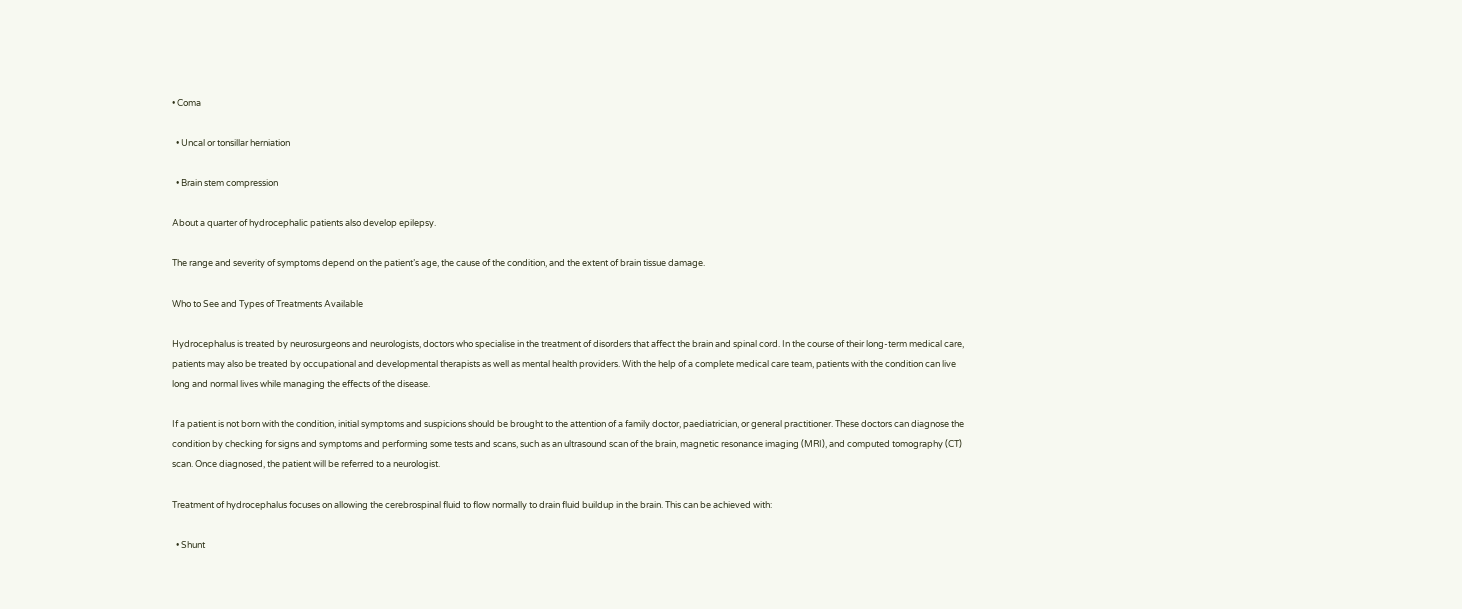• Coma

  • Uncal or tonsillar herniation

  • Brain stem compression

About a quarter of hydrocephalic patients also develop epilepsy.

The range and severity of symptoms depend on the patient’s age, the cause of the condition, and the extent of brain tissue damage.

Who to See and Types of Treatments Available

Hydrocephalus is treated by neurosurgeons and neurologists, doctors who specialise in the treatment of disorders that affect the brain and spinal cord. In the course of their long-term medical care, patients may also be treated by occupational and developmental therapists as well as mental health providers. With the help of a complete medical care team, patients with the condition can live long and normal lives while managing the effects of the disease.

If a patient is not born with the condition, initial symptoms and suspicions should be brought to the attention of a family doctor, paediatrician, or general practitioner. These doctors can diagnose the condition by checking for signs and symptoms and performing some tests and scans, such as an ultrasound scan of the brain, magnetic resonance imaging (MRI), and computed tomography (CT) scan. Once diagnosed, the patient will be referred to a neurologist.

Treatment of hydrocephalus focuses on allowing the cerebrospinal fluid to flow normally to drain fluid buildup in the brain. This can be achieved with:

  • Shunt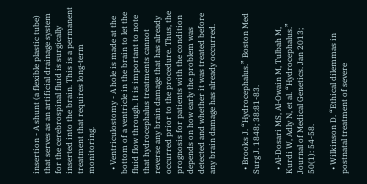insertion - A shunt (a flexible plastic tube) that serves as an artificial drainage system for the cerebrospinal fluid is surgically inserted into the brain. This is a permanent treatment that requires long-term monitoring.

  • Ventriculostomy - A hole is made at the bottom of a ventricle in the brain to let the fluid flow through. It is important to note that hydrocephalus treatments cannot reverse any brain damage that has already occurred prior to the procedure. Thus, the prognosis for patients with the condition depends on how early the problem was detected and whether it was treated before any brain damage has already occurred.


  • Brooks J. “Hydrocephalus.” Boston Med Surg J. 1848; 38:81-83.

  • Al-Dosari MS, Al-Owain M, Tulbah M, Kurdi W, Adly N, et al. “Hydrocephalus.” Journal of Medical Genetics. Jan 2013; 50(1): 54-58.

  • Wilkinson D. “Ethical dilemmas in postnatal treatment of severe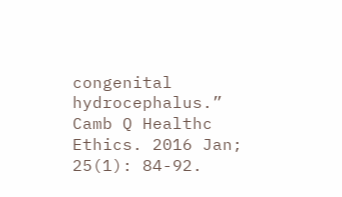congenital hydrocephalus.” Camb Q Healthc Ethics. 2016 Jan; 25(1): 84-92.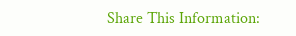Share This Information: